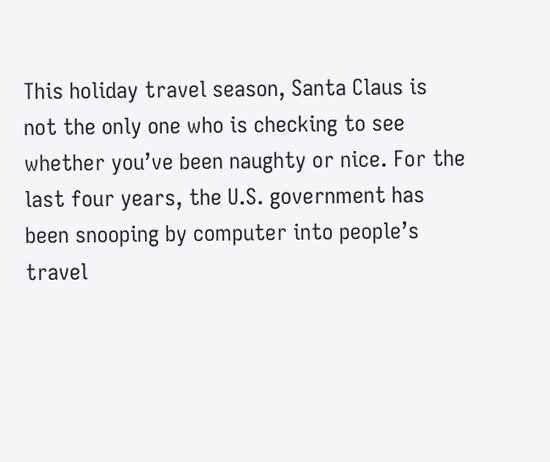This holiday travel season, Santa Claus is not the only one who is checking to see whether you’ve been naughty or nice. For the last four years, the U.S. government has been snooping by computer into people’s travel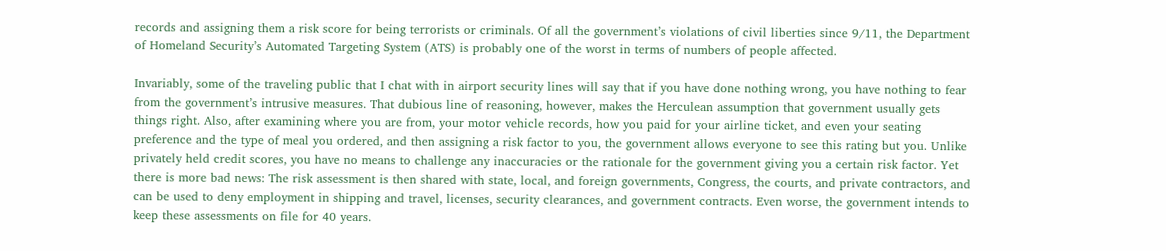records and assigning them a risk score for being terrorists or criminals. Of all the government’s violations of civil liberties since 9/11, the Department of Homeland Security’s Automated Targeting System (ATS) is probably one of the worst in terms of numbers of people affected.

Invariably, some of the traveling public that I chat with in airport security lines will say that if you have done nothing wrong, you have nothing to fear from the government’s intrusive measures. That dubious line of reasoning, however, makes the Herculean assumption that government usually gets things right. Also, after examining where you are from, your motor vehicle records, how you paid for your airline ticket, and even your seating preference and the type of meal you ordered, and then assigning a risk factor to you, the government allows everyone to see this rating but you. Unlike privately held credit scores, you have no means to challenge any inaccuracies or the rationale for the government giving you a certain risk factor. Yet there is more bad news: The risk assessment is then shared with state, local, and foreign governments, Congress, the courts, and private contractors, and can be used to deny employment in shipping and travel, licenses, security clearances, and government contracts. Even worse, the government intends to keep these assessments on file for 40 years.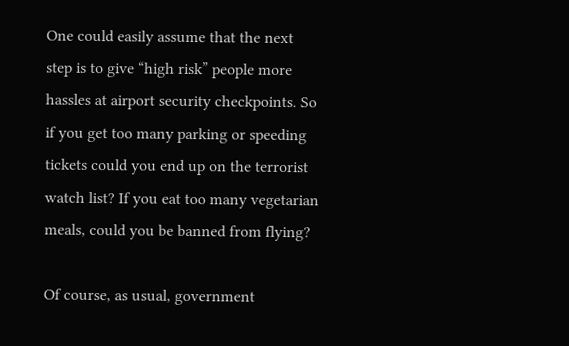One could easily assume that the next step is to give “high risk” people more hassles at airport security checkpoints. So if you get too many parking or speeding tickets could you end up on the terrorist watch list? If you eat too many vegetarian meals, could you be banned from flying?

Of course, as usual, government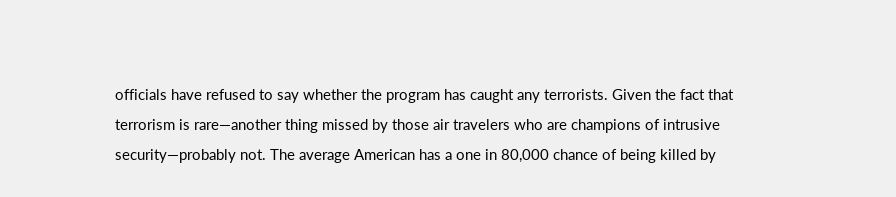officials have refused to say whether the program has caught any terrorists. Given the fact that terrorism is rare—another thing missed by those air travelers who are champions of intrusive security—probably not. The average American has a one in 80,000 chance of being killed by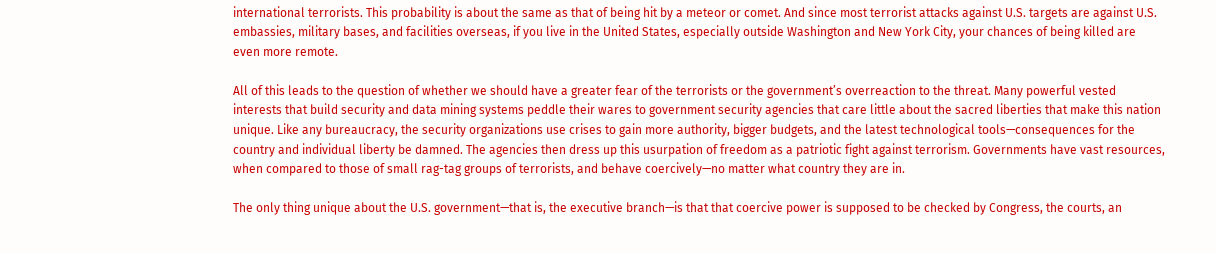international terrorists. This probability is about the same as that of being hit by a meteor or comet. And since most terrorist attacks against U.S. targets are against U.S. embassies, military bases, and facilities overseas, if you live in the United States, especially outside Washington and New York City, your chances of being killed are even more remote.

All of this leads to the question of whether we should have a greater fear of the terrorists or the government’s overreaction to the threat. Many powerful vested interests that build security and data mining systems peddle their wares to government security agencies that care little about the sacred liberties that make this nation unique. Like any bureaucracy, the security organizations use crises to gain more authority, bigger budgets, and the latest technological tools—consequences for the country and individual liberty be damned. The agencies then dress up this usurpation of freedom as a patriotic fight against terrorism. Governments have vast resources, when compared to those of small rag-tag groups of terrorists, and behave coercively—no matter what country they are in.

The only thing unique about the U.S. government—that is, the executive branch—is that that coercive power is supposed to be checked by Congress, the courts, an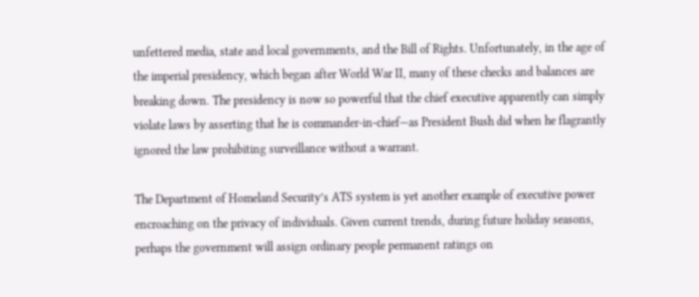unfettered media, state and local governments, and the Bill of Rights. Unfortunately, in the age of the imperial presidency, which began after World War II, many of these checks and balances are breaking down. The presidency is now so powerful that the chief executive apparently can simply violate laws by asserting that he is commander-in-chief—as President Bush did when he flagrantly ignored the law prohibiting surveillance without a warrant.

The Department of Homeland Security’s ATS system is yet another example of executive power encroaching on the privacy of individuals. Given current trends, during future holiday seasons, perhaps the government will assign ordinary people permanent ratings on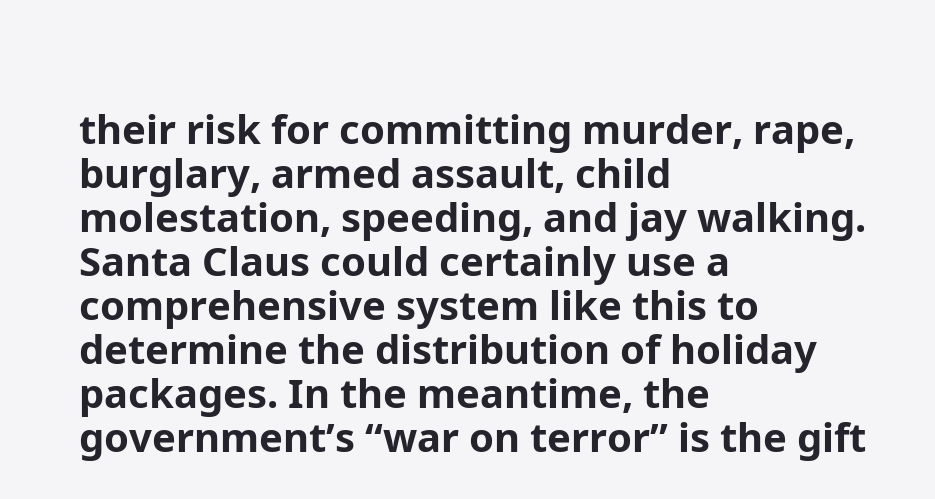their risk for committing murder, rape, burglary, armed assault, child molestation, speeding, and jay walking. Santa Claus could certainly use a comprehensive system like this to determine the distribution of holiday packages. In the meantime, the government’s “war on terror” is the gift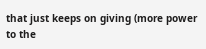that just keeps on giving (more power to the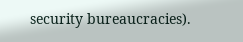security bureaucracies).